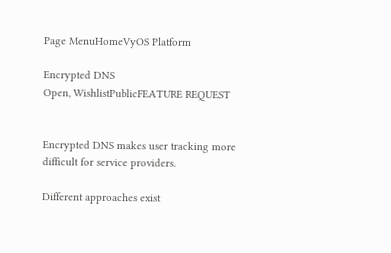Page MenuHomeVyOS Platform

Encrypted DNS
Open, WishlistPublicFEATURE REQUEST


Encrypted DNS makes user tracking more difficult for service providers.

Different approaches exist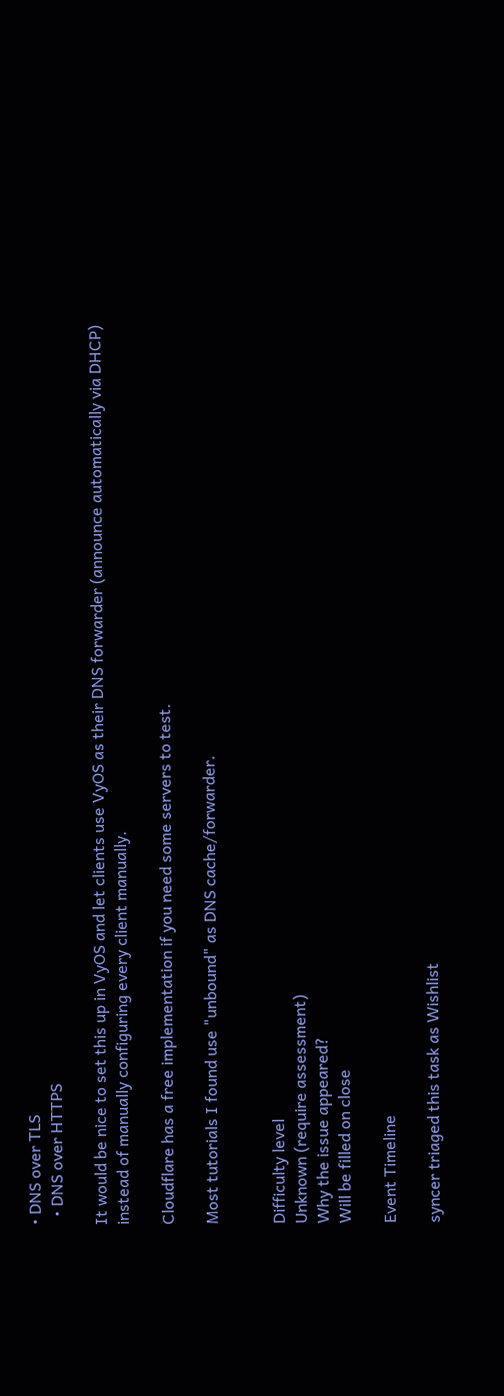• DNS over TLS
  • DNS over HTTPS

It would be nice to set this up in VyOS and let clients use VyOS as their DNS forwarder (announce automatically via DHCP) instead of manually configuring every client manually.

Cloudflare has a free implementation if you need some servers to test.

Most tutorials I found use "unbound" as DNS cache/forwarder.


Difficulty level
Unknown (require assessment)
Why the issue appeared?
Will be filled on close

Event Timeline

syncer triaged this task as Wishlist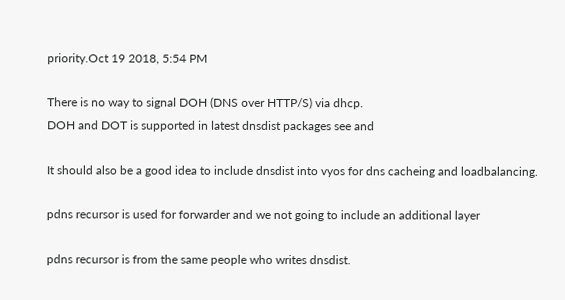priority.Oct 19 2018, 5:54 PM

There is no way to signal DOH (DNS over HTTP/S) via dhcp.
DOH and DOT is supported in latest dnsdist packages see and

It should also be a good idea to include dnsdist into vyos for dns cacheing and loadbalancing.

pdns recursor is used for forwarder and we not going to include an additional layer

pdns recursor is from the same people who writes dnsdist.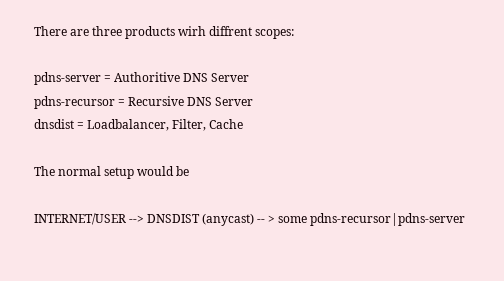There are three products wirh diffrent scopes:

pdns-server = Authoritive DNS Server
pdns-recursor = Recursive DNS Server
dnsdist = Loadbalancer, Filter, Cache

The normal setup would be

INTERNET/USER --> DNSDIST (anycast) -- > some pdns-recursor|pdns-server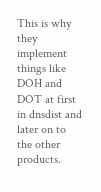This is why they implement things like DOH and DOT at first in dnsdist and later on to the other products.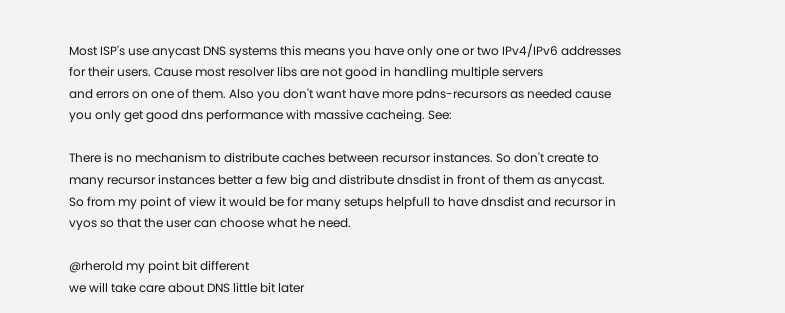Most ISP's use anycast DNS systems this means you have only one or two IPv4/IPv6 addresses for their users. Cause most resolver libs are not good in handling multiple servers
and errors on one of them. Also you don't want have more pdns-recursors as needed cause you only get good dns performance with massive cacheing. See:

There is no mechanism to distribute caches between recursor instances. So don't create to many recursor instances better a few big and distribute dnsdist in front of them as anycast.
So from my point of view it would be for many setups helpfull to have dnsdist and recursor in vyos so that the user can choose what he need.

@rherold my point bit different
we will take care about DNS little bit later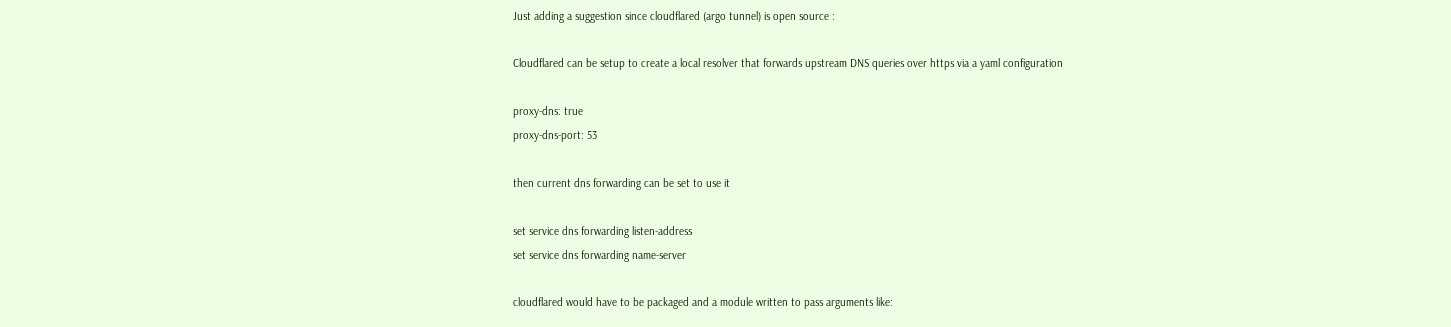Just adding a suggestion since cloudflared (argo tunnel) is open source :

Cloudflared can be setup to create a local resolver that forwards upstream DNS queries over https via a yaml configuration

proxy-dns: true
proxy-dns-port: 53

then current dns forwarding can be set to use it

set service dns forwarding listen-address
set service dns forwarding name-server

cloudflared would have to be packaged and a module written to pass arguments like: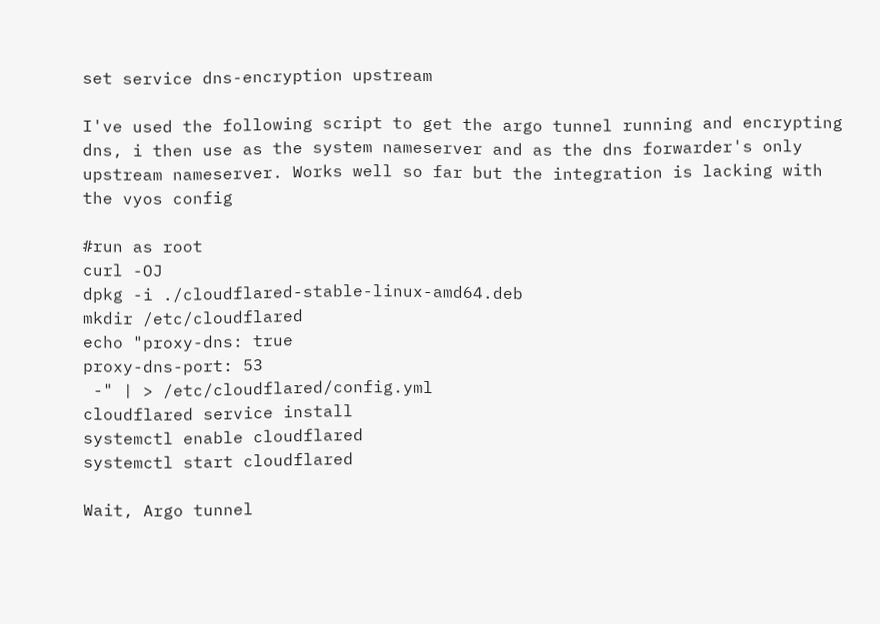set service dns-encryption upstream

I've used the following script to get the argo tunnel running and encrypting dns, i then use as the system nameserver and as the dns forwarder's only upstream nameserver. Works well so far but the integration is lacking with the vyos config

#run as root
curl -OJ
dpkg -i ./cloudflared-stable-linux-amd64.deb
mkdir /etc/cloudflared
echo "proxy-dns: true
proxy-dns-port: 53
 -" | > /etc/cloudflared/config.yml
cloudflared service install
systemctl enable cloudflared
systemctl start cloudflared

Wait, Argo tunnel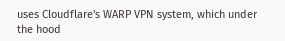uses Cloudflare's WARP VPN system, which under the hood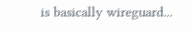is basically wireguard...